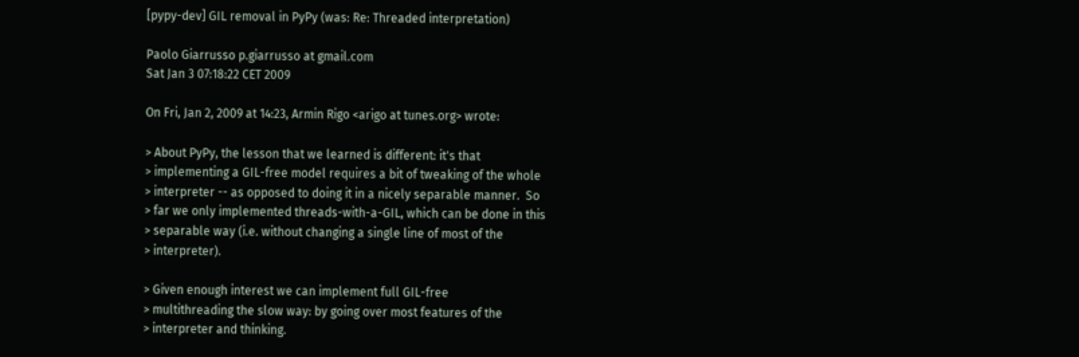[pypy-dev] GIL removal in PyPy (was: Re: Threaded interpretation)

Paolo Giarrusso p.giarrusso at gmail.com
Sat Jan 3 07:18:22 CET 2009

On Fri, Jan 2, 2009 at 14:23, Armin Rigo <arigo at tunes.org> wrote:

> About PyPy, the lesson that we learned is different: it's that
> implementing a GIL-free model requires a bit of tweaking of the whole
> interpreter -- as opposed to doing it in a nicely separable manner.  So
> far we only implemented threads-with-a-GIL, which can be done in this
> separable way (i.e. without changing a single line of most of the
> interpreter).

> Given enough interest we can implement full GIL-free
> multithreading the slow way: by going over most features of the
> interpreter and thinking.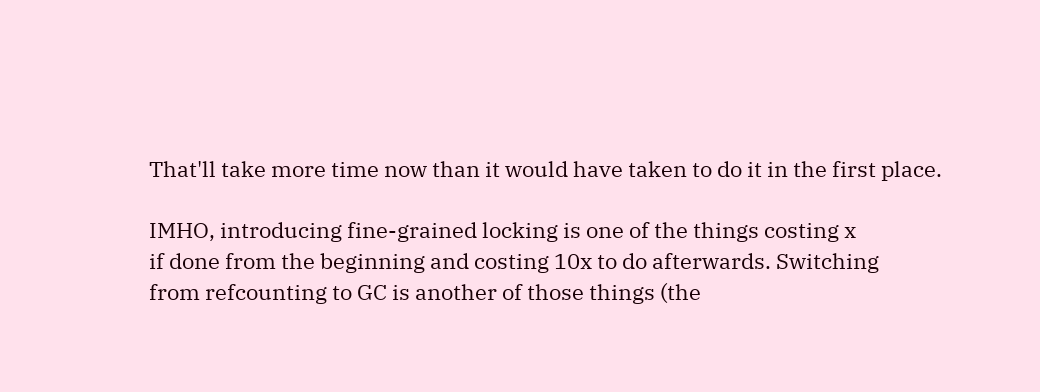That'll take more time now than it would have taken to do it in the first place.

IMHO, introducing fine-grained locking is one of the things costing x
if done from the beginning and costing 10x to do afterwards. Switching
from refcounting to GC is another of those things (the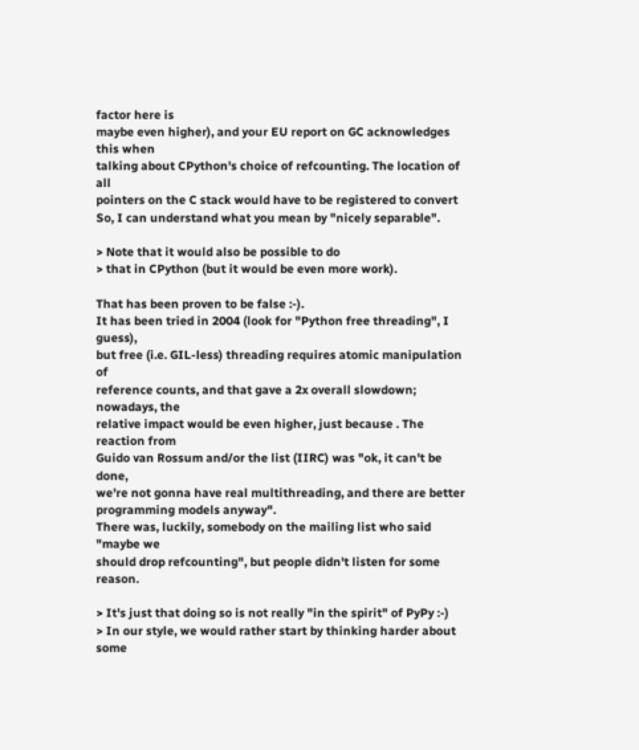factor here is
maybe even higher), and your EU report on GC acknowledges this when
talking about CPython's choice of refcounting. The location of all
pointers on the C stack would have to be registered to convert
So, I can understand what you mean by "nicely separable".

> Note that it would also be possible to do
> that in CPython (but it would be even more work).

That has been proven to be false :-).
It has been tried in 2004 (look for "Python free threading", I guess),
but free (i.e. GIL-less) threading requires atomic manipulation of
reference counts, and that gave a 2x overall slowdown; nowadays, the
relative impact would be even higher, just because . The reaction from
Guido van Rossum and/or the list (IIRC) was "ok, it can't be done,
we're not gonna have real multithreading, and there are better
programming models anyway".
There was, luckily, somebody on the mailing list who said "maybe we
should drop refcounting", but people didn't listen for some reason.

> It's just that doing so is not really "in the spirit" of PyPy :-)
> In our style, we would rather start by thinking harder about some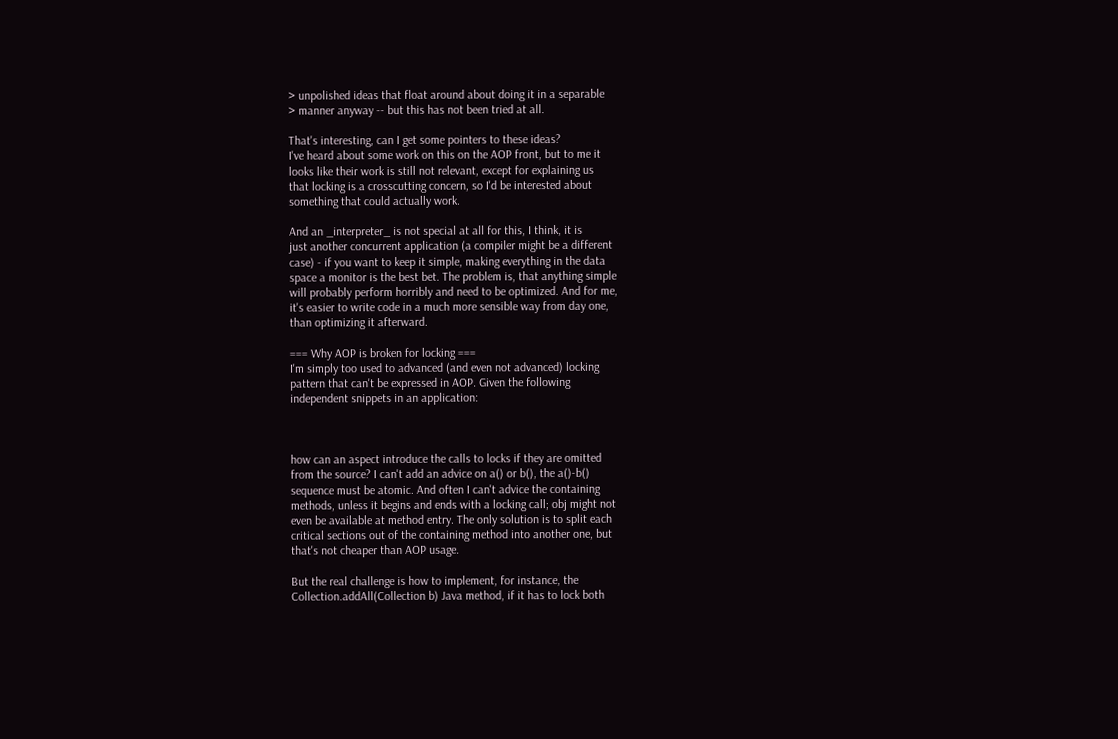> unpolished ideas that float around about doing it in a separable
> manner anyway -- but this has not been tried at all.

That's interesting, can I get some pointers to these ideas?
I've heard about some work on this on the AOP front, but to me it
looks like their work is still not relevant, except for explaining us
that locking is a crosscutting concern, so I'd be interested about
something that could actually work.

And an _interpreter_ is not special at all for this, I think, it is
just another concurrent application (a compiler might be a different
case) - if you want to keep it simple, making everything in the data
space a monitor is the best bet. The problem is, that anything simple
will probably perform horribly and need to be optimized. And for me,
it's easier to write code in a much more sensible way from day one,
than optimizing it afterward.

=== Why AOP is broken for locking ===
I'm simply too used to advanced (and even not advanced) locking
pattern that can't be expressed in AOP. Given the following
independent snippets in an application:



how can an aspect introduce the calls to locks if they are omitted
from the source? I can't add an advice on a() or b(), the a()-b()
sequence must be atomic. And often I can't advice the containing
methods, unless it begins and ends with a locking call; obj might not
even be available at method entry. The only solution is to split each
critical sections out of the containing method into another one, but
that's not cheaper than AOP usage.

But the real challenge is how to implement, for instance, the
Collection.addAll(Collection b) Java method, if it has to lock both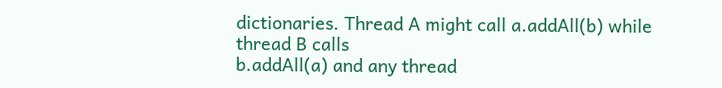dictionaries. Thread A might call a.addAll(b) while thread B calls
b.addAll(a) and any thread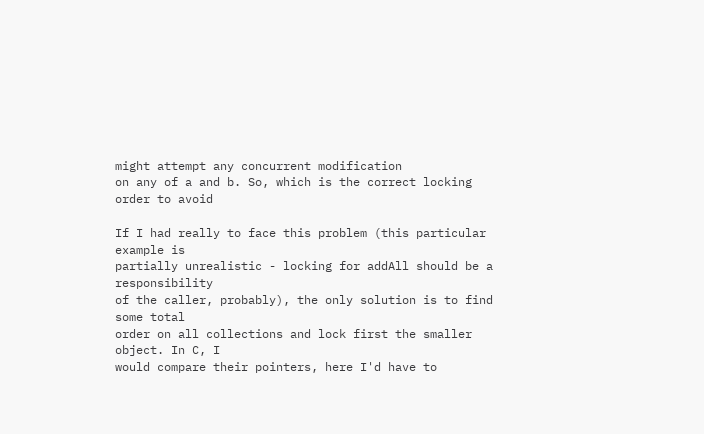might attempt any concurrent modification
on any of a and b. So, which is the correct locking order to avoid

If I had really to face this problem (this particular example is
partially unrealistic - locking for addAll should be a responsibility
of the caller, probably), the only solution is to find some total
order on all collections and lock first the smaller object. In C, I
would compare their pointers, here I'd have to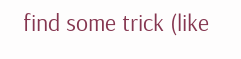find some trick (like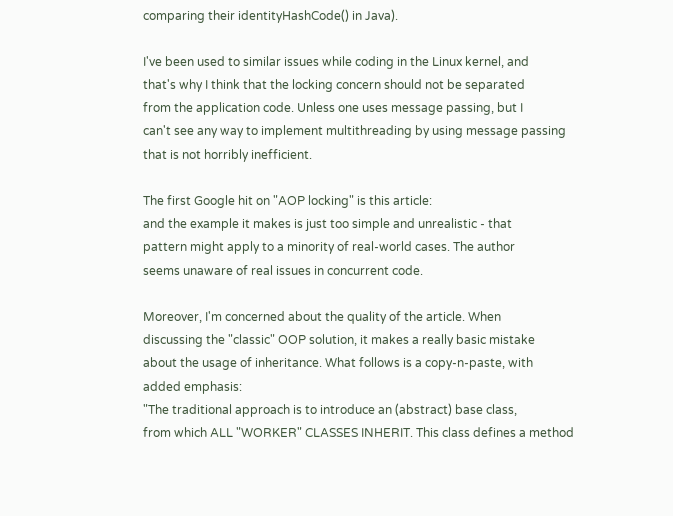comparing their identityHashCode() in Java).

I've been used to similar issues while coding in the Linux kernel, and
that's why I think that the locking concern should not be separated
from the application code. Unless one uses message passing, but I
can't see any way to implement multithreading by using message passing
that is not horribly inefficient.

The first Google hit on "AOP locking" is this article:
and the example it makes is just too simple and unrealistic - that
pattern might apply to a minority of real-world cases. The author
seems unaware of real issues in concurrent code.

Moreover, I'm concerned about the quality of the article. When
discussing the "classic" OOP solution, it makes a really basic mistake
about the usage of inheritance. What follows is a copy-n-paste, with
added emphasis:
"The traditional approach is to introduce an (abstract) base class,
from which ALL "WORKER" CLASSES INHERIT. This class defines a method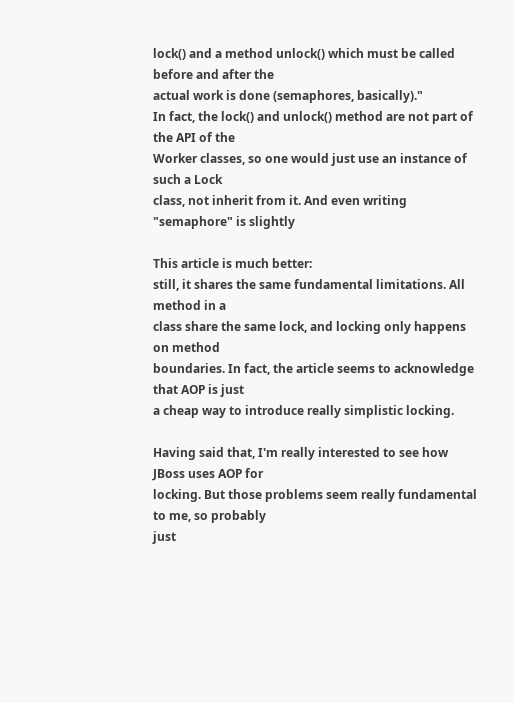lock() and a method unlock() which must be called before and after the
actual work is done (semaphores, basically)."
In fact, the lock() and unlock() method are not part of the API of the
Worker classes, so one would just use an instance of such a Lock
class, not inherit from it. And even writing "semaphore" is slightly

This article is much better:
still, it shares the same fundamental limitations. All method in a
class share the same lock, and locking only happens on method
boundaries. In fact, the article seems to acknowledge that AOP is just
a cheap way to introduce really simplistic locking.

Having said that, I'm really interested to see how JBoss uses AOP for
locking. But those problems seem really fundamental to me, so probably
just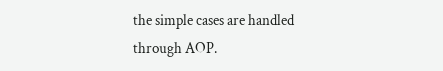the simple cases are handled through AOP.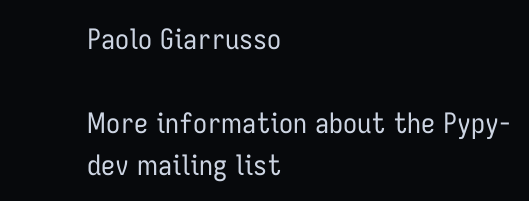Paolo Giarrusso

More information about the Pypy-dev mailing list